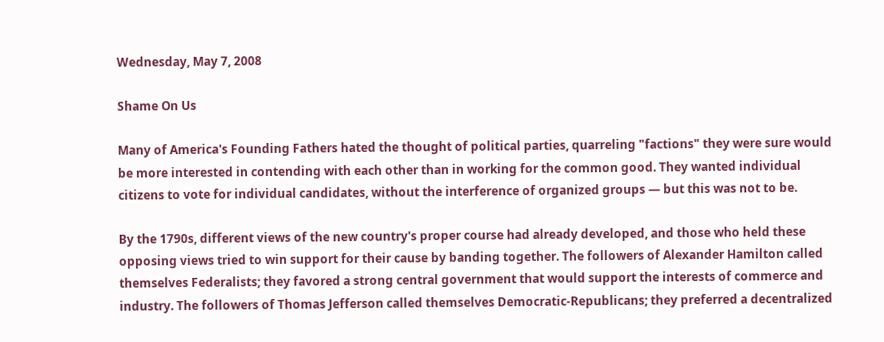Wednesday, May 7, 2008

Shame On Us

Many of America's Founding Fathers hated the thought of political parties, quarreling "factions" they were sure would be more interested in contending with each other than in working for the common good. They wanted individual citizens to vote for individual candidates, without the interference of organized groups — but this was not to be.

By the 1790s, different views of the new country's proper course had already developed, and those who held these opposing views tried to win support for their cause by banding together. The followers of Alexander Hamilton called themselves Federalists; they favored a strong central government that would support the interests of commerce and industry. The followers of Thomas Jefferson called themselves Democratic-Republicans; they preferred a decentralized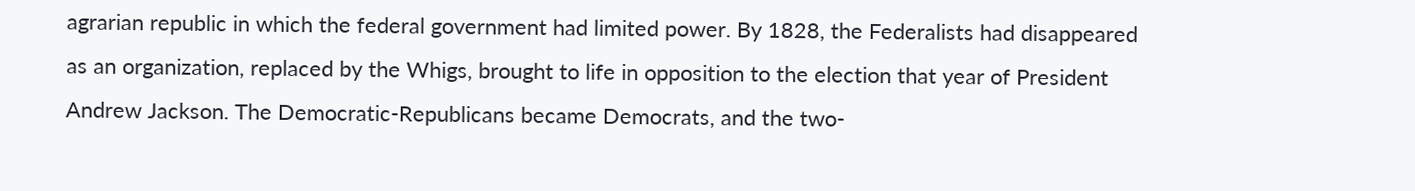agrarian republic in which the federal government had limited power. By 1828, the Federalists had disappeared as an organization, replaced by the Whigs, brought to life in opposition to the election that year of President Andrew Jackson. The Democratic-Republicans became Democrats, and the two-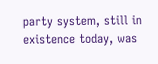party system, still in existence today, was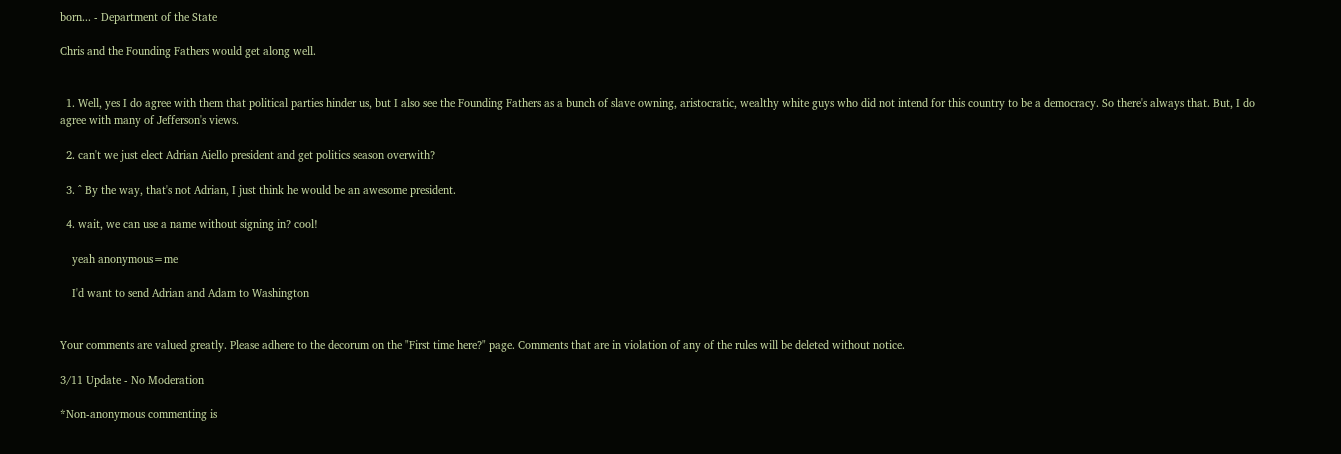born... - Department of the State

Chris and the Founding Fathers would get along well.


  1. Well, yes I do agree with them that political parties hinder us, but I also see the Founding Fathers as a bunch of slave owning, aristocratic, wealthy white guys who did not intend for this country to be a democracy. So there's always that. But, I do agree with many of Jefferson's views.

  2. can't we just elect Adrian Aiello president and get politics season overwith?

  3. ^ By the way, that's not Adrian, I just think he would be an awesome president.

  4. wait, we can use a name without signing in? cool!

    yeah anonymous=me

    I'd want to send Adrian and Adam to Washington


Your comments are valued greatly. Please adhere to the decorum on the "First time here?" page. Comments that are in violation of any of the rules will be deleted without notice.

3/11 Update - No Moderation

*Non-anonymous commenting is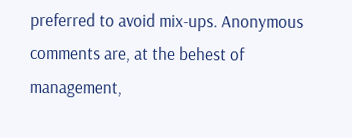preferred to avoid mix-ups. Anonymous comments are, at the behest of management,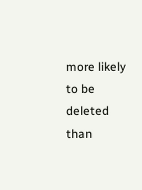more likely to be deleted than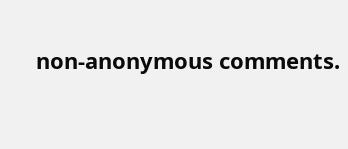non-anonymous comments.